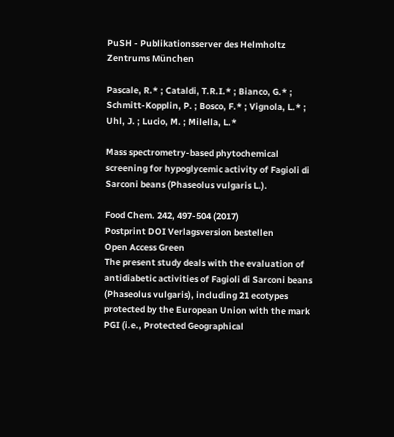PuSH - Publikationsserver des Helmholtz Zentrums München

Pascale, R.* ; Cataldi, T.R.I.* ; Bianco, G.* ; Schmitt-Kopplin, P. ; Bosco, F.* ; Vignola, L.* ; Uhl, J. ; Lucio, M. ; Milella, L.*

Mass spectrometry-based phytochemical screening for hypoglycemic activity of Fagioli di Sarconi beans (Phaseolus vulgaris L.).

Food Chem. 242, 497-504 (2017)
Postprint DOI Verlagsversion bestellen
Open Access Green
The present study deals with the evaluation of antidiabetic activities of Fagioli di Sarconi beans (Phaseolus vulgaris), including 21 ecotypes protected by the European Union with the mark PGI (i.e., Protected Geographical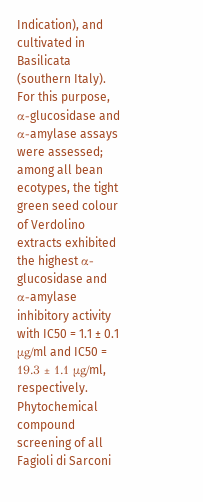Indication), and cultivated in Basilicata (southern Italy). For this purpose, α-glucosidase and α-amylase assays were assessed; among all bean ecotypes, the tight green seed colour of Verdolino extracts exhibited the highest α-glucosidase and α-amylase inhibitory activity with IC50 = 1.1 ± 0.1 μg/ml and IC50 = 19.3 ± 1.1 μg/ml, respectively. Phytochemical compound screening of all Fagioli di Sarconi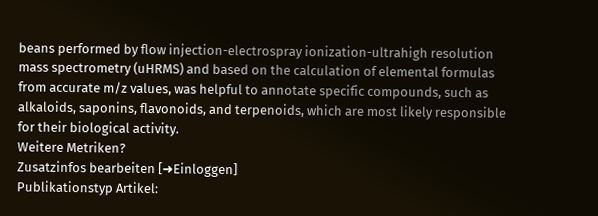beans performed by flow injection-electrospray ionization-ultrahigh resolution mass spectrometry (uHRMS) and based on the calculation of elemental formulas from accurate m/z values, was helpful to annotate specific compounds, such as alkaloids, saponins, flavonoids, and terpenoids, which are most likely responsible for their biological activity.
Weitere Metriken?
Zusatzinfos bearbeiten [➜Einloggen]
Publikationstyp Artikel: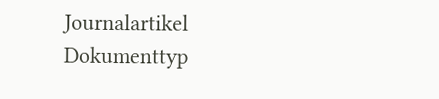Journalartikel
Dokumenttyp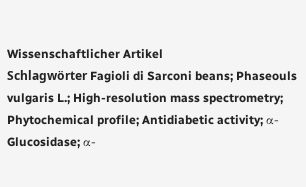Wissenschaftlicher Artikel
Schlagwörter Fagioli di Sarconi beans; Phaseouls vulgaris L.; High-resolution mass spectrometry; Phytochemical profile; Antidiabetic activity; α-Glucosidase; α-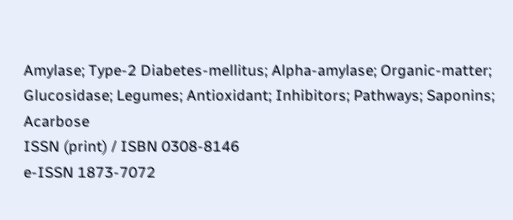Amylase; Type-2 Diabetes-mellitus; Alpha-amylase; Organic-matter; Glucosidase; Legumes; Antioxidant; Inhibitors; Pathways; Saponins; Acarbose
ISSN (print) / ISBN 0308-8146
e-ISSN 1873-7072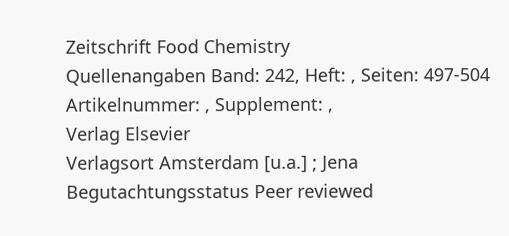Zeitschrift Food Chemistry
Quellenangaben Band: 242, Heft: , Seiten: 497-504 Artikelnummer: , Supplement: ,
Verlag Elsevier
Verlagsort Amsterdam [u.a.] ; Jena
Begutachtungsstatus Peer reviewed